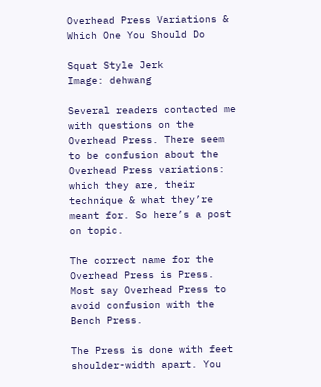Overhead Press Variations & Which One You Should Do

Squat Style Jerk
Image: dehwang

Several readers contacted me with questions on the Overhead Press. There seem to be confusion about the Overhead Press variations: which they are, their technique & what they’re meant for. So here’s a post on topic.

The correct name for the Overhead Press is Press. Most say Overhead Press to avoid confusion with the Bench Press.

The Press is done with feet shoulder-width apart. You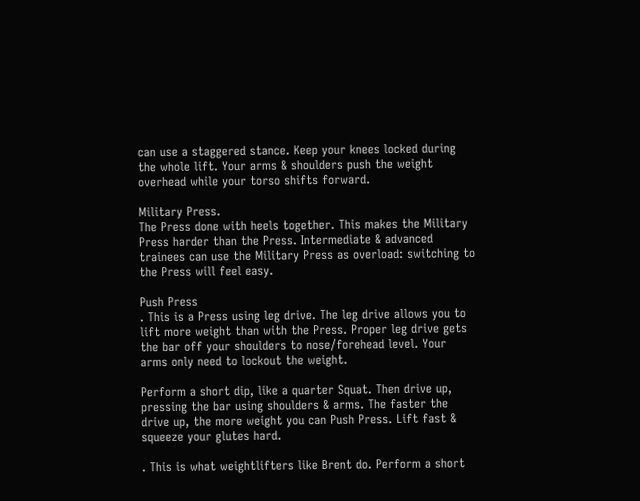can use a staggered stance. Keep your knees locked during the whole lift. Your arms & shoulders push the weight overhead while your torso shifts forward.

Military Press.
The Press done with heels together. This makes the Military Press harder than the Press. Intermediate & advanced trainees can use the Military Press as overload: switching to the Press will feel easy.

Push Press
. This is a Press using leg drive. The leg drive allows you to lift more weight than with the Press. Proper leg drive gets the bar off your shoulders to nose/forehead level. Your arms only need to lockout the weight.

Perform a short dip, like a quarter Squat. Then drive up, pressing the bar using shoulders & arms. The faster the drive up, the more weight you can Push Press. Lift fast & squeeze your glutes hard.

. This is what weightlifters like Brent do. Perform a short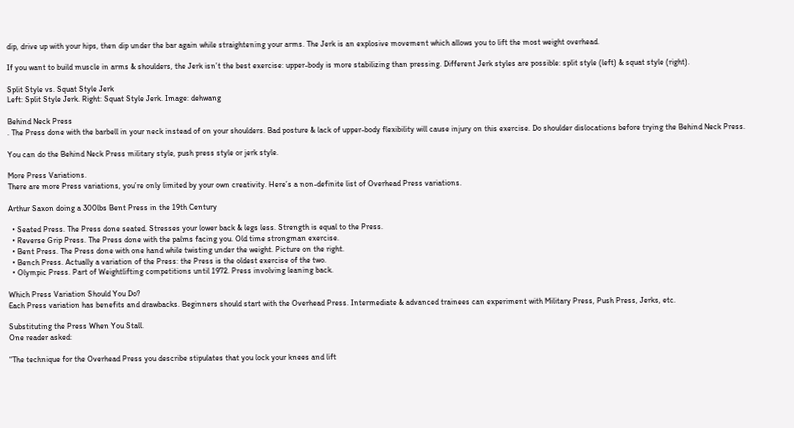dip, drive up with your hips, then dip under the bar again while straightening your arms. The Jerk is an explosive movement which allows you to lift the most weight overhead.

If you want to build muscle in arms & shoulders, the Jerk isn’t the best exercise: upper-body is more stabilizing than pressing. Different Jerk styles are possible: split style (left) & squat style (right).

Split Style vs. Squat Style Jerk
Left: Split Style Jerk. Right: Squat Style Jerk. Image: dehwang

Behind Neck Press
. The Press done with the barbell in your neck instead of on your shoulders. Bad posture & lack of upper-body flexibility will cause injury on this exercise. Do shoulder dislocations before trying the Behind Neck Press.

You can do the Behind Neck Press military style, push press style or jerk style.

More Press Variations.
There are more Press variations, you’re only limited by your own creativity. Here’s a non-definite list of Overhead Press variations.

Arthur Saxon doing a 300lbs Bent Press in the 19th Century

  • Seated Press. The Press done seated. Stresses your lower back & legs less. Strength is equal to the Press.
  • Reverse Grip Press. The Press done with the palms facing you. Old time strongman exercise.
  • Bent Press. The Press done with one hand while twisting under the weight. Picture on the right.
  • Bench Press. Actually a variation of the Press: the Press is the oldest exercise of the two.
  • Olympic Press. Part of Weightlifting competitions until 1972. Press involving leaning back.

Which Press Variation Should You Do?
Each Press variation has benefits and drawbacks. Beginners should start with the Overhead Press. Intermediate & advanced trainees can experiment with Military Press, Push Press, Jerks, etc.

Substituting the Press When You Stall.
One reader asked:

“The technique for the Overhead Press you describe stipulates that you lock your knees and lift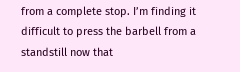from a complete stop. I’m finding it difficult to press the barbell from a standstill now that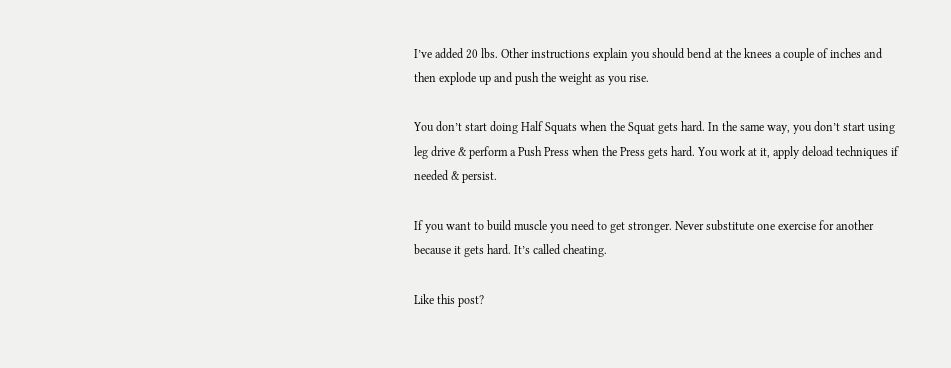I’ve added 20 lbs. Other instructions explain you should bend at the knees a couple of inches and then explode up and push the weight as you rise.

You don’t start doing Half Squats when the Squat gets hard. In the same way, you don’t start using leg drive & perform a Push Press when the Press gets hard. You work at it, apply deload techniques if needed & persist.

If you want to build muscle you need to get stronger. Never substitute one exercise for another because it gets hard. It’s called cheating.

Like this post?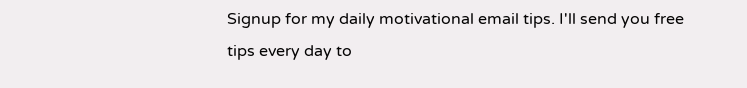Signup for my daily motivational email tips. I'll send you free tips every day to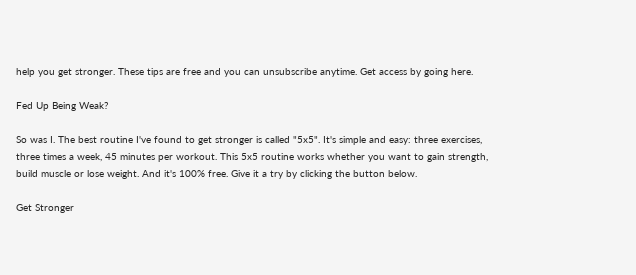help you get stronger. These tips are free and you can unsubscribe anytime. Get access by going here.

Fed Up Being Weak?

So was I. The best routine I've found to get stronger is called "5x5". It's simple and easy: three exercises, three times a week, 45 minutes per workout. This 5x5 routine works whether you want to gain strength, build muscle or lose weight. And it's 100% free. Give it a try by clicking the button below.

Get Stronger